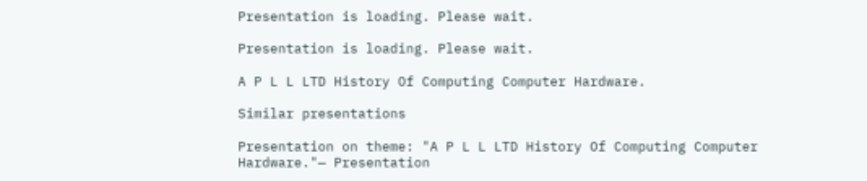Presentation is loading. Please wait.

Presentation is loading. Please wait.

A P L L LTD History Of Computing Computer Hardware.

Similar presentations

Presentation on theme: "A P L L LTD History Of Computing Computer Hardware."— Presentation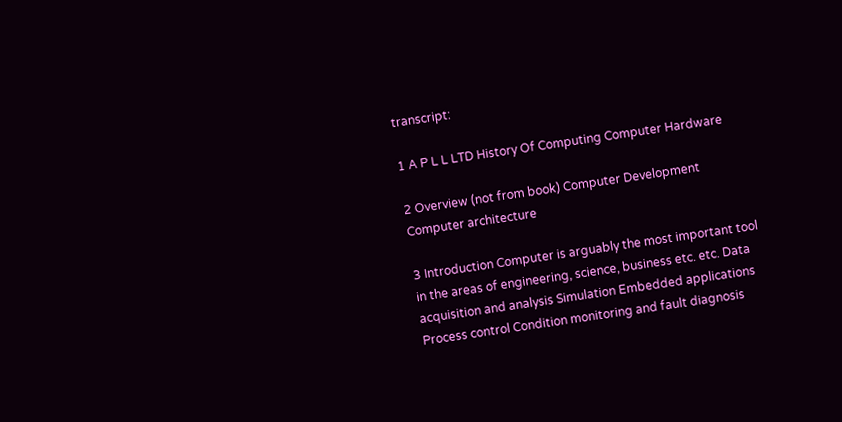transcript:

1 A P L L LTD History Of Computing Computer Hardware

2 Overview (not from book) Computer Development Computer architecture

3 Introduction Computer is arguably the most important tool in the areas of engineering, science, business etc. etc. Data acquisition and analysis Simulation Embedded applications Process control Condition monitoring and fault diagnosis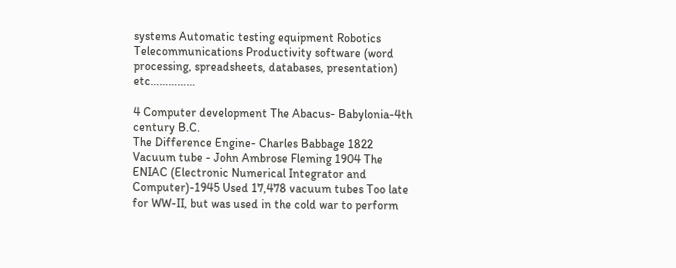systems Automatic testing equipment Robotics Telecommunications Productivity software (word processing, spreadsheets, databases, presentation) etc……………

4 Computer development The Abacus- Babylonia-4th century B.C.
The Difference Engine- Charles Babbage 1822 Vacuum tube - John Ambrose Fleming 1904 The ENIAC (Electronic Numerical Integrator and Computer)-1945 Used 17,478 vacuum tubes Too late for WW-II, but was used in the cold war to perform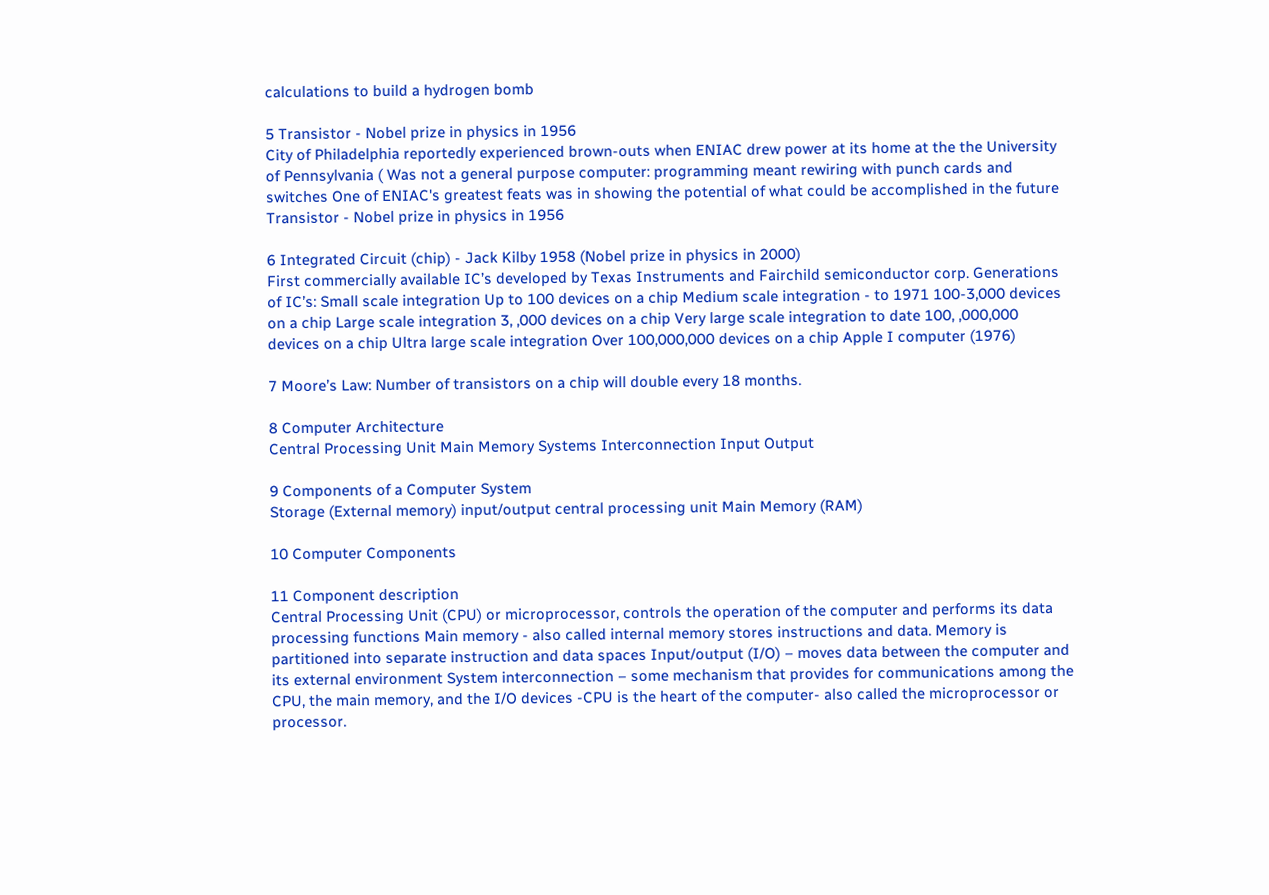calculations to build a hydrogen bomb

5 Transistor - Nobel prize in physics in 1956
City of Philadelphia reportedly experienced brown-outs when ENIAC drew power at its home at the the University of Pennsylvania ( Was not a general purpose computer: programming meant rewiring with punch cards and switches One of ENIAC's greatest feats was in showing the potential of what could be accomplished in the future Transistor - Nobel prize in physics in 1956

6 Integrated Circuit (chip) - Jack Kilby 1958 (Nobel prize in physics in 2000)
First commercially available IC’s developed by Texas Instruments and Fairchild semiconductor corp. Generations of IC’s: Small scale integration Up to 100 devices on a chip Medium scale integration - to 1971 100-3,000 devices on a chip Large scale integration 3, ,000 devices on a chip Very large scale integration to date 100, ,000,000 devices on a chip Ultra large scale integration Over 100,000,000 devices on a chip Apple I computer (1976)

7 Moore’s Law: Number of transistors on a chip will double every 18 months.

8 Computer Architecture
Central Processing Unit Main Memory Systems Interconnection Input Output

9 Components of a Computer System
Storage (External memory) input/output central processing unit Main Memory (RAM)

10 Computer Components

11 Component description
Central Processing Unit (CPU) or microprocessor, controls the operation of the computer and performs its data processing functions Main memory - also called internal memory stores instructions and data. Memory is partitioned into separate instruction and data spaces Input/output (I/O) – moves data between the computer and its external environment System interconnection – some mechanism that provides for communications among the CPU, the main memory, and the I/O devices -CPU is the heart of the computer- also called the microprocessor or processor.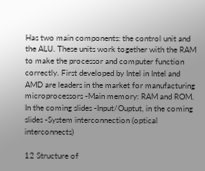Has two main components: the control unit and the ALU. These units work together with the RAM to make the processor and computer function correctly. First developed by Intel in Intel and AMD are leaders in the market for manufacturing microprocessors -Main memory: RAM and ROM. In the coming slides -Input/Ouptut, in the coming slides -System interconnection (optical interconnects)

12 Structure of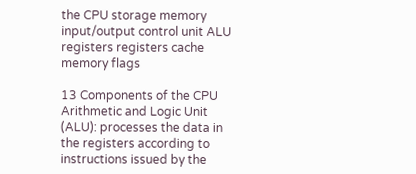the CPU storage memory input/output control unit ALU
registers registers cache memory flags

13 Components of the CPU Arithmetic and Logic Unit (ALU): processes the data in the registers according to instructions issued by the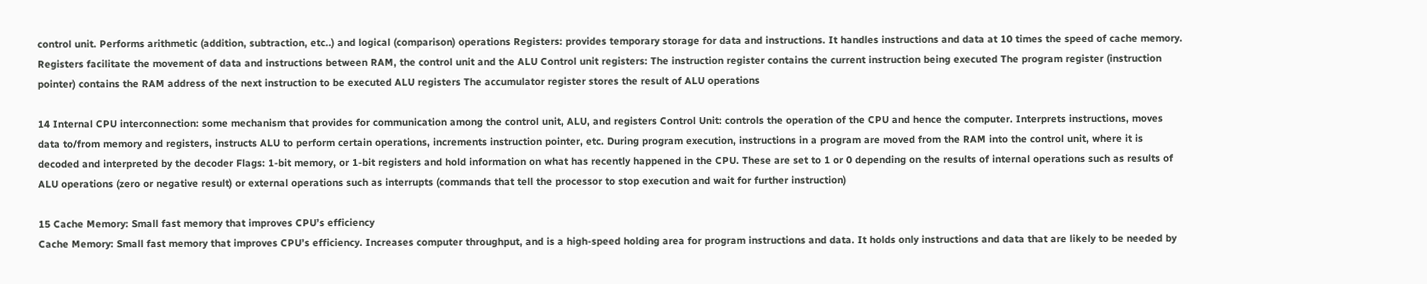control unit. Performs arithmetic (addition, subtraction, etc..) and logical (comparison) operations Registers: provides temporary storage for data and instructions. It handles instructions and data at 10 times the speed of cache memory. Registers facilitate the movement of data and instructions between RAM, the control unit and the ALU Control unit registers: The instruction register contains the current instruction being executed The program register (instruction pointer) contains the RAM address of the next instruction to be executed ALU registers The accumulator register stores the result of ALU operations

14 Internal CPU interconnection: some mechanism that provides for communication among the control unit, ALU, and registers Control Unit: controls the operation of the CPU and hence the computer. Interprets instructions, moves data to/from memory and registers, instructs ALU to perform certain operations, increments instruction pointer, etc. During program execution, instructions in a program are moved from the RAM into the control unit, where it is decoded and interpreted by the decoder Flags: 1-bit memory, or 1-bit registers and hold information on what has recently happened in the CPU. These are set to 1 or 0 depending on the results of internal operations such as results of ALU operations (zero or negative result) or external operations such as interrupts (commands that tell the processor to stop execution and wait for further instruction)

15 Cache Memory: Small fast memory that improves CPU’s efficiency
Cache Memory: Small fast memory that improves CPU’s efficiency. Increases computer throughput, and is a high-speed holding area for program instructions and data. It holds only instructions and data that are likely to be needed by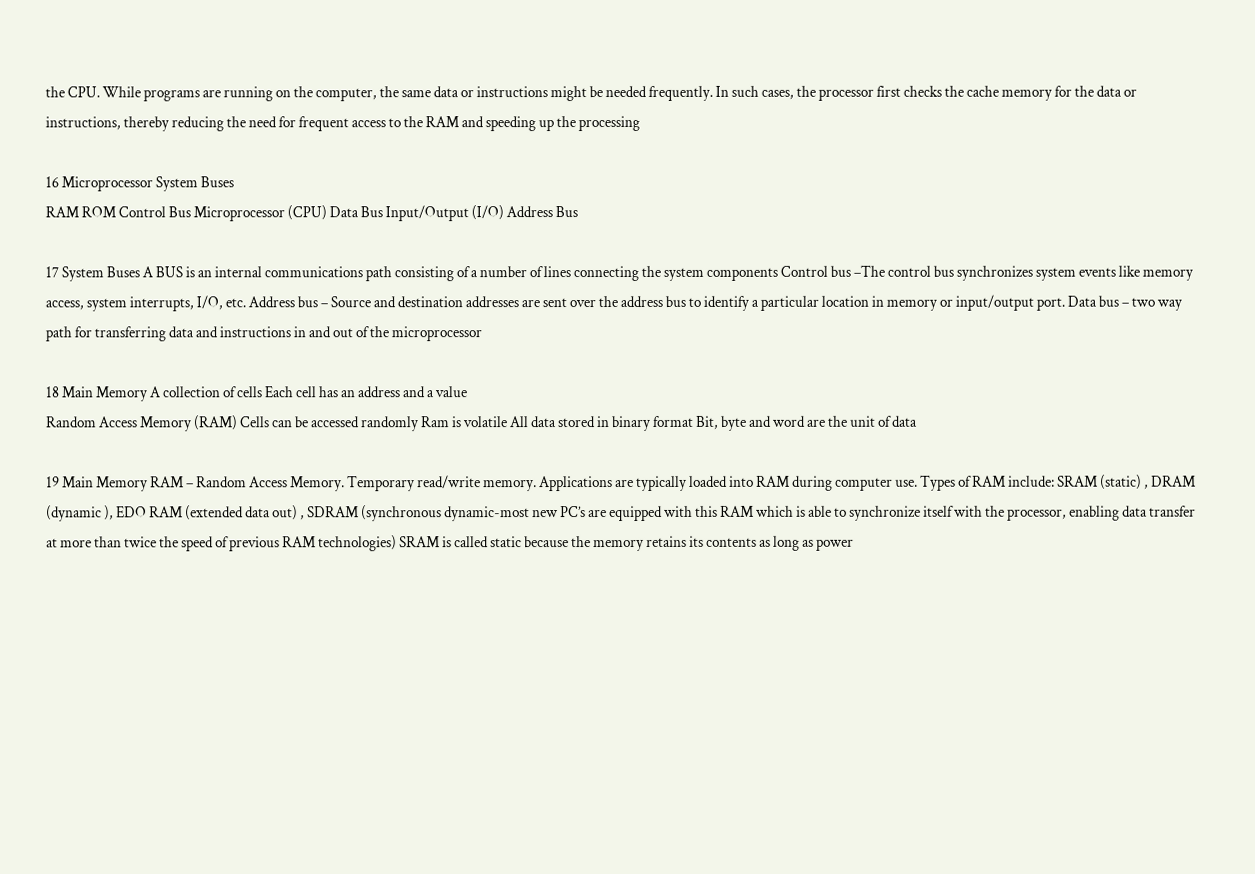the CPU. While programs are running on the computer, the same data or instructions might be needed frequently. In such cases, the processor first checks the cache memory for the data or instructions, thereby reducing the need for frequent access to the RAM and speeding up the processing

16 Microprocessor System Buses
RAM ROM Control Bus Microprocessor (CPU) Data Bus Input/Output (I/O) Address Bus

17 System Buses A BUS is an internal communications path consisting of a number of lines connecting the system components Control bus –The control bus synchronizes system events like memory access, system interrupts, I/O, etc. Address bus – Source and destination addresses are sent over the address bus to identify a particular location in memory or input/output port. Data bus – two way path for transferring data and instructions in and out of the microprocessor

18 Main Memory A collection of cells Each cell has an address and a value
Random Access Memory (RAM) Cells can be accessed randomly Ram is volatile All data stored in binary format Bit, byte and word are the unit of data

19 Main Memory RAM – Random Access Memory. Temporary read/write memory. Applications are typically loaded into RAM during computer use. Types of RAM include: SRAM (static) , DRAM (dynamic ), EDO RAM (extended data out) , SDRAM (synchronous dynamic-most new PC’s are equipped with this RAM which is able to synchronize itself with the processor, enabling data transfer at more than twice the speed of previous RAM technologies) SRAM is called static because the memory retains its contents as long as power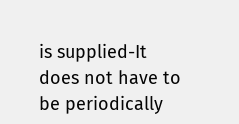is supplied-It does not have to be periodically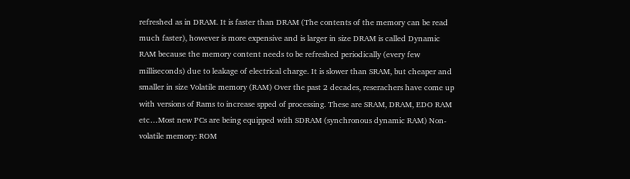refreshed as in DRAM. It is faster than DRAM (The contents of the memory can be read much faster), however is more expensive and is larger in size DRAM is called Dynamic RAM because the memory content needs to be refreshed periodically (every few milliseconds) due to leakage of electrical charge. It is slower than SRAM, but cheaper and smaller in size Volatile memory (RAM) Over the past 2 decades, reserachers have come up with versions of Rams to increase spped of processing. These are SRAM, DRAM, EDO RAM etc…Most new PCs are being equipped with SDRAM (synchronous dynamic RAM) Non-volatile memory: ROM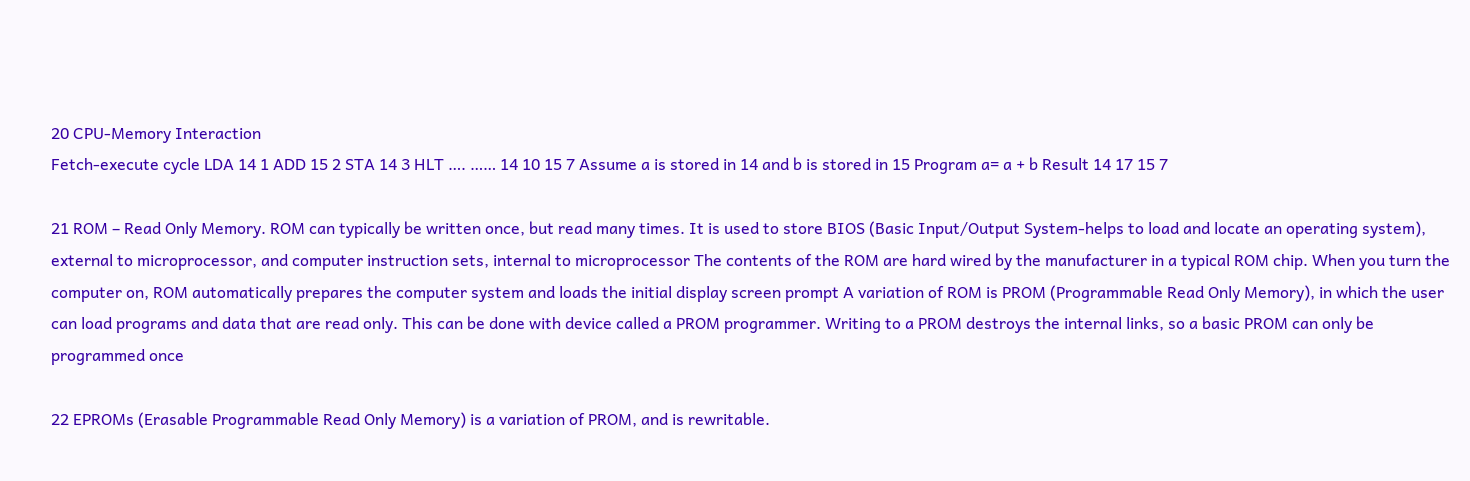20 CPU-Memory Interaction
Fetch-execute cycle LDA 14 1 ADD 15 2 STA 14 3 HLT …. …… 14 10 15 7 Assume a is stored in 14 and b is stored in 15 Program a= a + b Result 14 17 15 7

21 ROM – Read Only Memory. ROM can typically be written once, but read many times. It is used to store BIOS (Basic Input/Output System-helps to load and locate an operating system), external to microprocessor, and computer instruction sets, internal to microprocessor The contents of the ROM are hard wired by the manufacturer in a typical ROM chip. When you turn the computer on, ROM automatically prepares the computer system and loads the initial display screen prompt A variation of ROM is PROM (Programmable Read Only Memory), in which the user can load programs and data that are read only. This can be done with device called a PROM programmer. Writing to a PROM destroys the internal links, so a basic PROM can only be programmed once

22 EPROMs (Erasable Programmable Read Only Memory) is a variation of PROM, and is rewritable.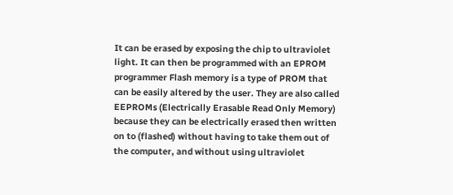It can be erased by exposing the chip to ultraviolet light. It can then be programmed with an EPROM programmer Flash memory is a type of PROM that can be easily altered by the user. They are also called EEPROMs (Electrically Erasable Read Only Memory) because they can be electrically erased then written on to (flashed) without having to take them out of the computer, and without using ultraviolet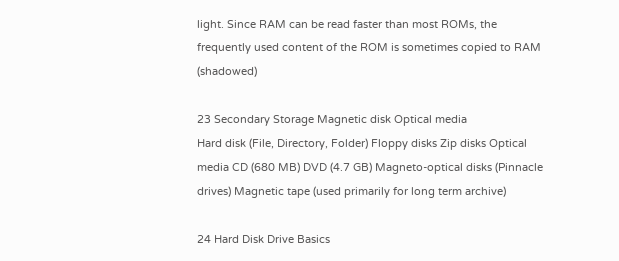light. Since RAM can be read faster than most ROMs, the frequently used content of the ROM is sometimes copied to RAM (shadowed)

23 Secondary Storage Magnetic disk Optical media
Hard disk (File, Directory, Folder) Floppy disks Zip disks Optical media CD (680 MB) DVD (4.7 GB) Magneto-optical disks (Pinnacle drives) Magnetic tape (used primarily for long term archive)

24 Hard Disk Drive Basics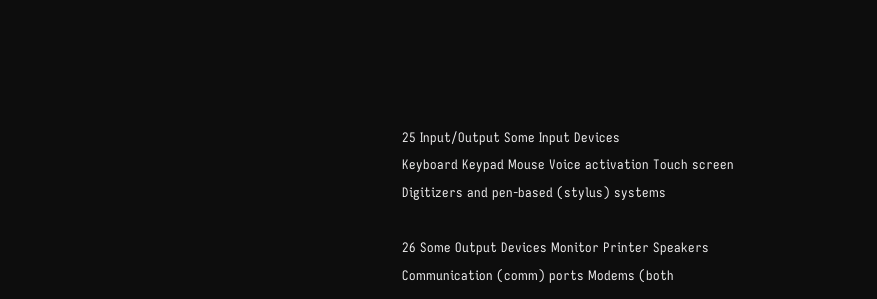25 Input/Output Some Input Devices
Keyboard Keypad Mouse Voice activation Touch screen Digitizers and pen-based (stylus) systems

26 Some Output Devices Monitor Printer Speakers
Communication (comm) ports Modems (both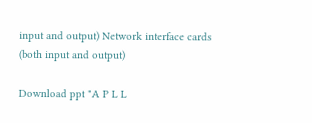input and output) Network interface cards (both input and output)

Download ppt "A P L L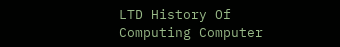LTD History Of Computing Computer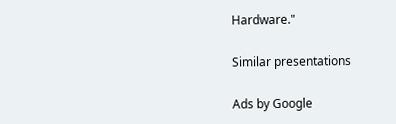Hardware."

Similar presentations

Ads by Google